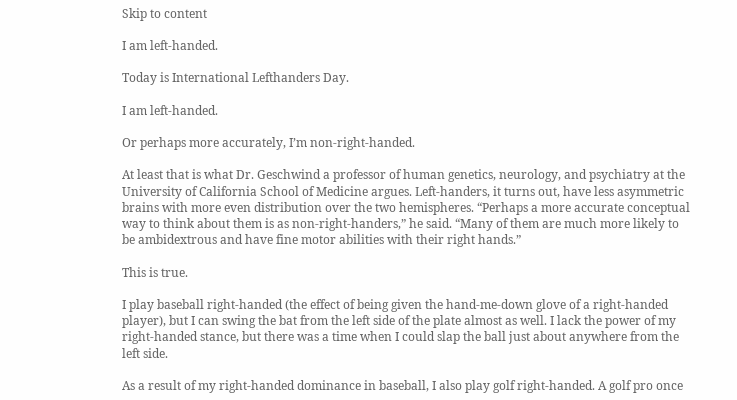Skip to content

I am left-handed.

Today is International Lefthanders Day.

I am left-handed.

Or perhaps more accurately, I’m non-right-handed.

At least that is what Dr. Geschwind a professor of human genetics, neurology, and psychiatry at the University of California School of Medicine argues. Left-handers, it turns out, have less asymmetric brains with more even distribution over the two hemispheres. “Perhaps a more accurate conceptual way to think about them is as non-right-handers,” he said. “Many of them are much more likely to be ambidextrous and have fine motor abilities with their right hands.”

This is true.

I play baseball right-handed (the effect of being given the hand-me-down glove of a right-handed player), but I can swing the bat from the left side of the plate almost as well. I lack the power of my right-handed stance, but there was a time when I could slap the ball just about anywhere from the left side.

As a result of my right-handed dominance in baseball, I also play golf right-handed. A golf pro once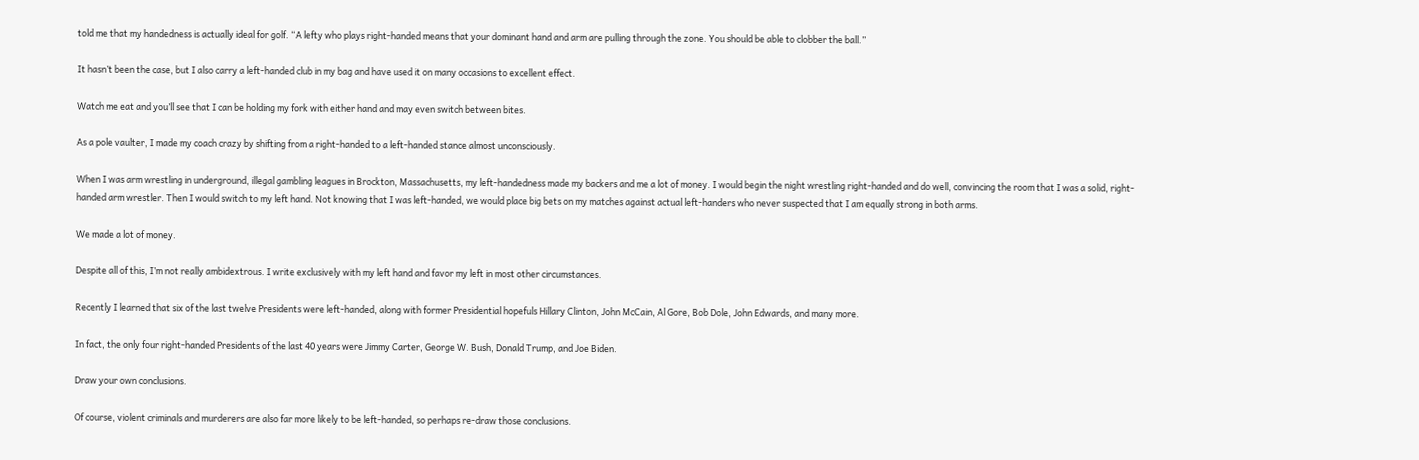told me that my handedness is actually ideal for golf. “A lefty who plays right-handed means that your dominant hand and arm are pulling through the zone. You should be able to clobber the ball.”

It hasn’t been the case, but I also carry a left-handed club in my bag and have used it on many occasions to excellent effect.

Watch me eat and you’ll see that I can be holding my fork with either hand and may even switch between bites.

As a pole vaulter, I made my coach crazy by shifting from a right-handed to a left-handed stance almost unconsciously.

When I was arm wrestling in underground, illegal gambling leagues in Brockton, Massachusetts, my left-handedness made my backers and me a lot of money. I would begin the night wrestling right-handed and do well, convincing the room that I was a solid, right-handed arm wrestler. Then I would switch to my left hand. Not knowing that I was left-handed, we would place big bets on my matches against actual left-handers who never suspected that I am equally strong in both arms.

We made a lot of money.

Despite all of this, I’m not really ambidextrous. I write exclusively with my left hand and favor my left in most other circumstances.

Recently I learned that six of the last twelve Presidents were left-handed, along with former Presidential hopefuls Hillary Clinton, John McCain, Al Gore, Bob Dole, John Edwards, and many more.

In fact, the only four right-handed Presidents of the last 40 years were Jimmy Carter, George W. Bush, Donald Trump, and Joe Biden.

Draw your own conclusions.

Of course, violent criminals and murderers are also far more likely to be left-handed, so perhaps re-draw those conclusions.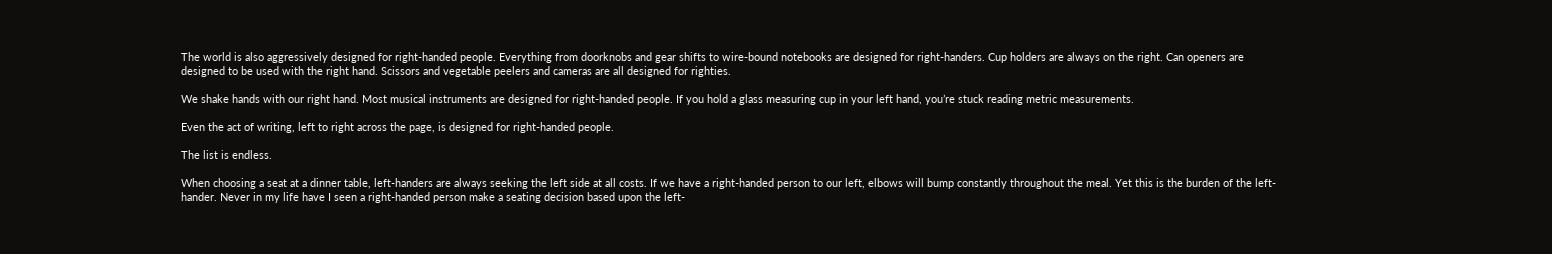The world is also aggressively designed for right-handed people. Everything from doorknobs and gear shifts to wire-bound notebooks are designed for right-handers. Cup holders are always on the right. Can openers are designed to be used with the right hand. Scissors and vegetable peelers and cameras are all designed for righties.

We shake hands with our right hand. Most musical instruments are designed for right-handed people. If you hold a glass measuring cup in your left hand, you’re stuck reading metric measurements.

Even the act of writing, left to right across the page, is designed for right-handed people.

The list is endless.

When choosing a seat at a dinner table, left-handers are always seeking the left side at all costs. If we have a right-handed person to our left, elbows will bump constantly throughout the meal. Yet this is the burden of the left-hander. Never in my life have I seen a right-handed person make a seating decision based upon the left-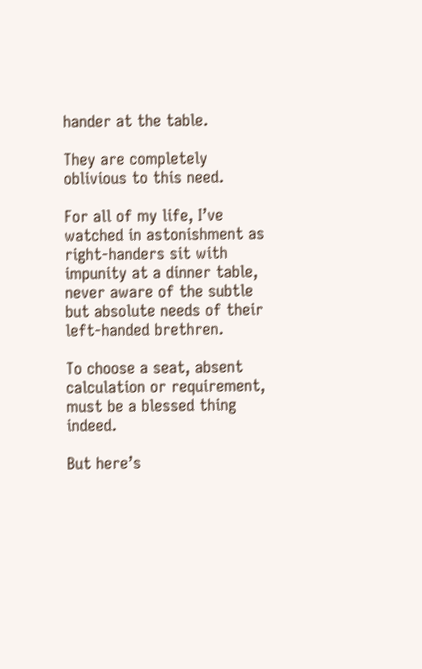hander at the table.

They are completely oblivious to this need.

For all of my life, I’ve watched in astonishment as right-handers sit with impunity at a dinner table, never aware of the subtle but absolute needs of their left-handed brethren.

To choose a seat, absent calculation or requirement, must be a blessed thing indeed.

But here’s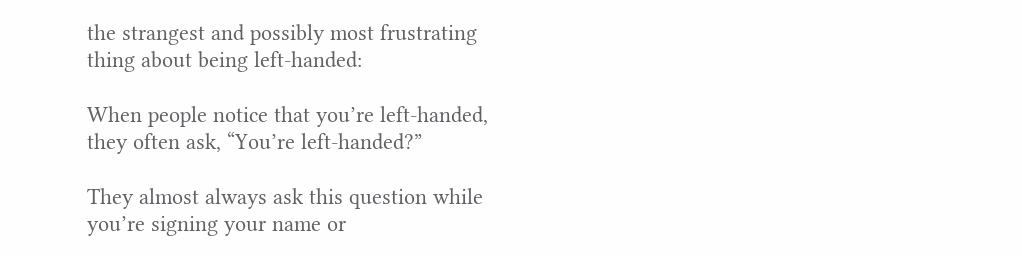the strangest and possibly most frustrating thing about being left-handed:

When people notice that you’re left-handed, they often ask, “You’re left-handed?”

They almost always ask this question while you’re signing your name or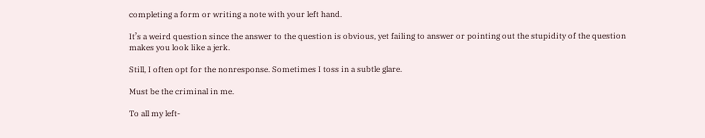completing a form or writing a note with your left hand.

It’s a weird question since the answer to the question is obvious, yet failing to answer or pointing out the stupidity of the question makes you look like a jerk.

Still, I often opt for the nonresponse. Sometimes I toss in a subtle glare.

Must be the criminal in me.

To all my left-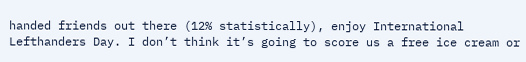handed friends out there (12% statistically), enjoy International Lefthanders Day. I don’t think it’s going to score us a free ice cream or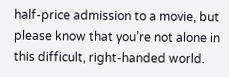half-price admission to a movie, but please know that you’re not alone in this difficult, right-handed world.